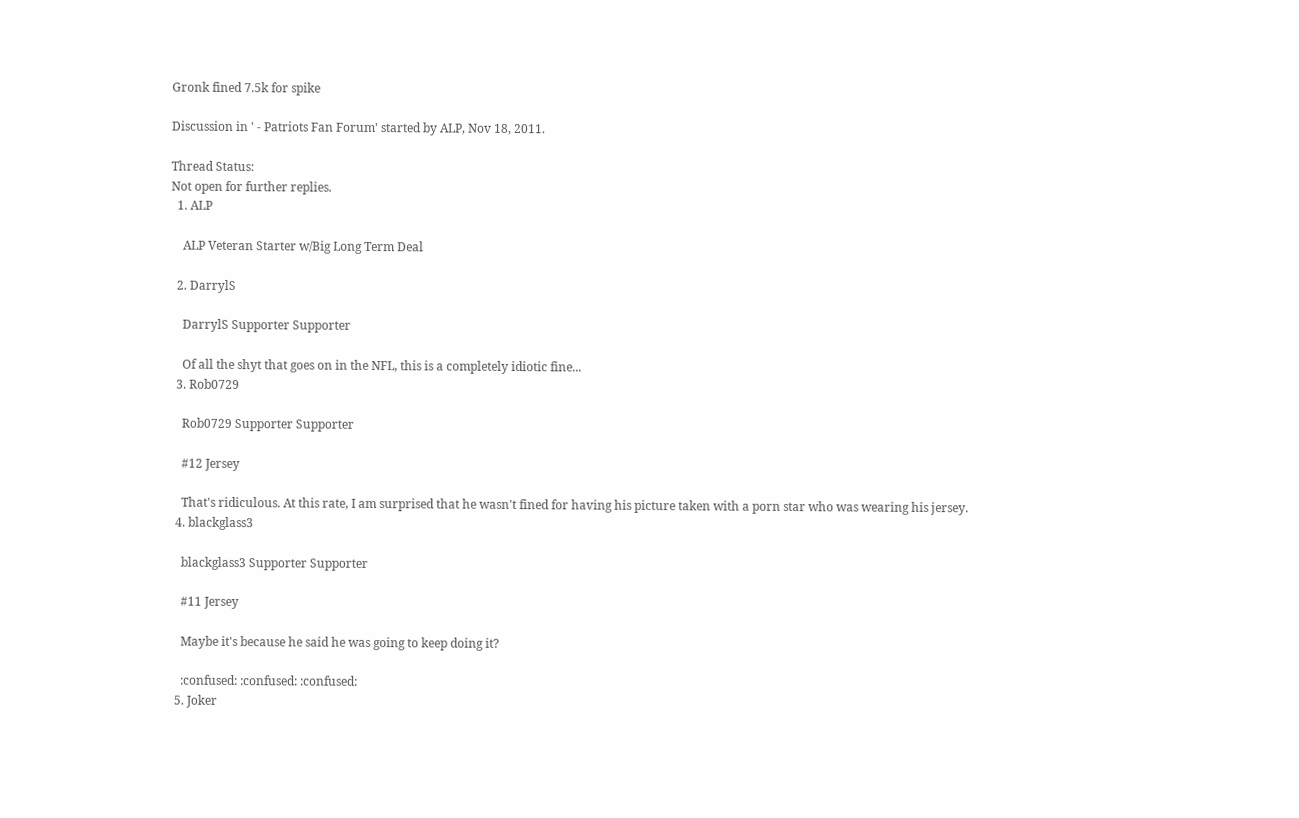Gronk fined 7.5k for spike

Discussion in ' - Patriots Fan Forum' started by ALP, Nov 18, 2011.

Thread Status:
Not open for further replies.
  1. ALP

    ALP Veteran Starter w/Big Long Term Deal

  2. DarrylS

    DarrylS Supporter Supporter

    Of all the shyt that goes on in the NFL, this is a completely idiotic fine...
  3. Rob0729

    Rob0729 Supporter Supporter

    #12 Jersey

    That's ridiculous. At this rate, I am surprised that he wasn't fined for having his picture taken with a porn star who was wearing his jersey.
  4. blackglass3

    blackglass3 Supporter Supporter

    #11 Jersey

    Maybe it's because he said he was going to keep doing it?

    :confused: :confused: :confused:
  5. Joker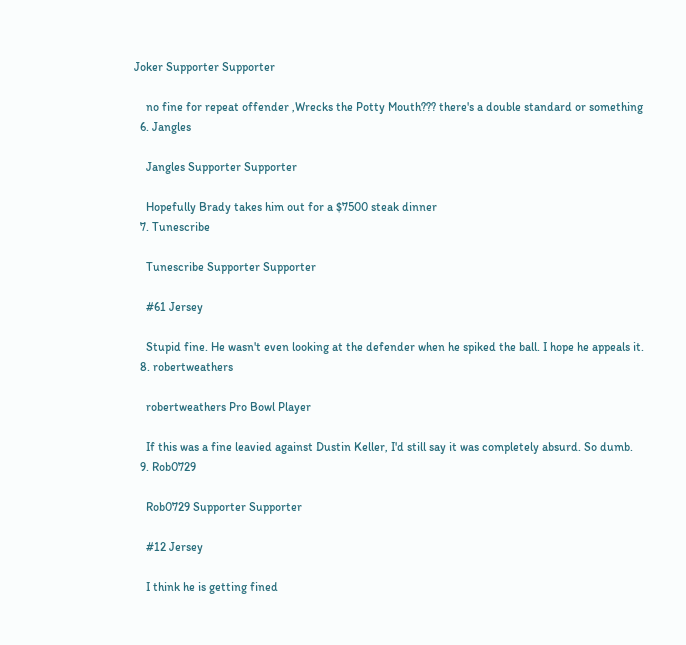Joker Supporter Supporter

    no fine for repeat offender ,Wrecks the Potty Mouth??? there's a double standard or something
  6. Jangles

    Jangles Supporter Supporter

    Hopefully Brady takes him out for a $7500 steak dinner
  7. Tunescribe

    Tunescribe Supporter Supporter

    #61 Jersey

    Stupid fine. He wasn't even looking at the defender when he spiked the ball. I hope he appeals it.
  8. robertweathers

    robertweathers Pro Bowl Player

    If this was a fine leavied against Dustin Keller, I'd still say it was completely absurd. So dumb.
  9. Rob0729

    Rob0729 Supporter Supporter

    #12 Jersey

    I think he is getting fined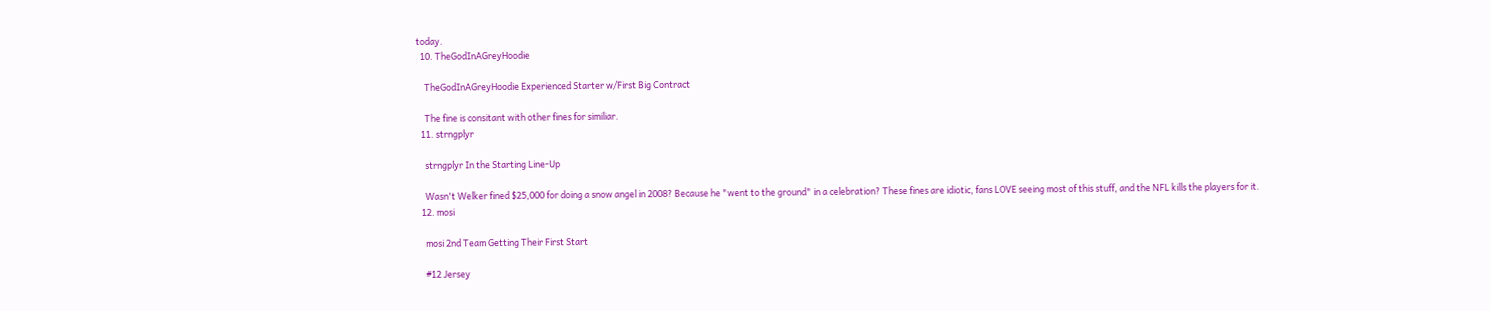today.
  10. TheGodInAGreyHoodie

    TheGodInAGreyHoodie Experienced Starter w/First Big Contract

    The fine is consitant with other fines for similiar.
  11. strngplyr

    strngplyr In the Starting Line-Up

    Wasn't Welker fined $25,000 for doing a snow angel in 2008? Because he "went to the ground" in a celebration? These fines are idiotic, fans LOVE seeing most of this stuff, and the NFL kills the players for it.
  12. mosi

    mosi 2nd Team Getting Their First Start

    #12 Jersey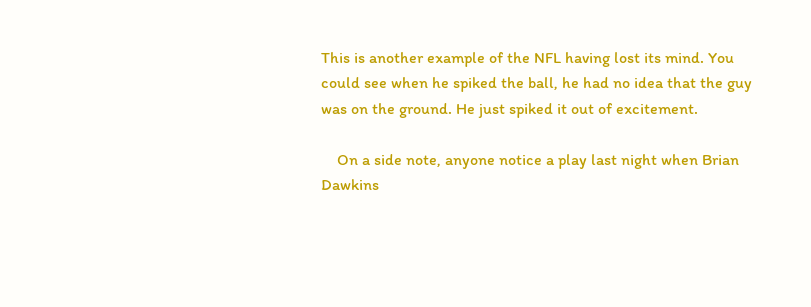This is another example of the NFL having lost its mind. You could see when he spiked the ball, he had no idea that the guy was on the ground. He just spiked it out of excitement.

    On a side note, anyone notice a play last night when Brian Dawkins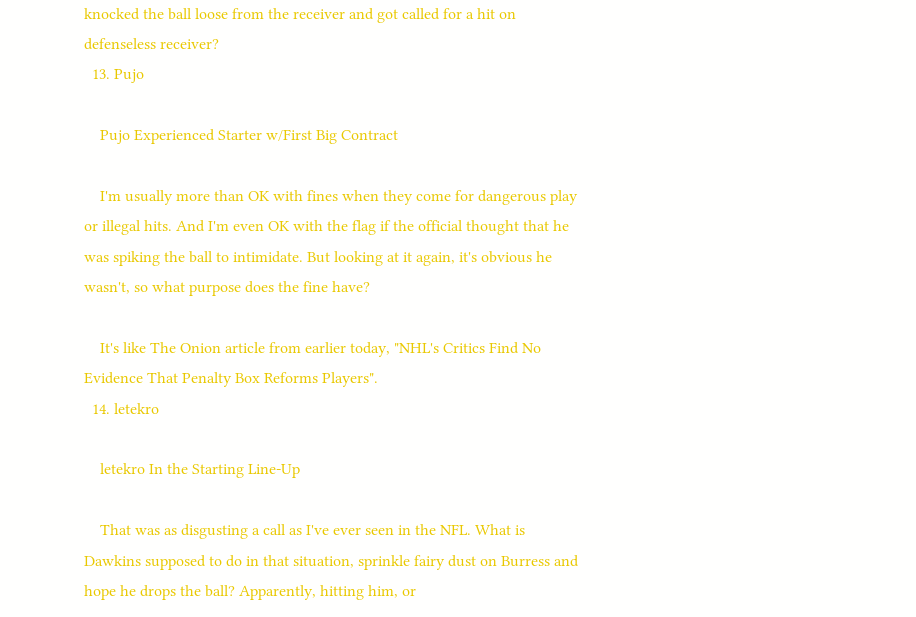knocked the ball loose from the receiver and got called for a hit on defenseless receiver?
  13. Pujo

    Pujo Experienced Starter w/First Big Contract

    I'm usually more than OK with fines when they come for dangerous play or illegal hits. And I'm even OK with the flag if the official thought that he was spiking the ball to intimidate. But looking at it again, it's obvious he wasn't, so what purpose does the fine have?

    It's like The Onion article from earlier today, "NHL's Critics Find No Evidence That Penalty Box Reforms Players".
  14. letekro

    letekro In the Starting Line-Up

    That was as disgusting a call as I've ever seen in the NFL. What is Dawkins supposed to do in that situation, sprinkle fairy dust on Burress and hope he drops the ball? Apparently, hitting him, or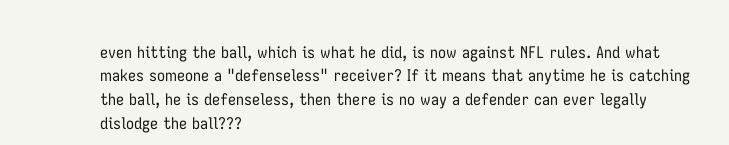even hitting the ball, which is what he did, is now against NFL rules. And what makes someone a "defenseless" receiver? If it means that anytime he is catching the ball, he is defenseless, then there is no way a defender can ever legally dislodge the ball???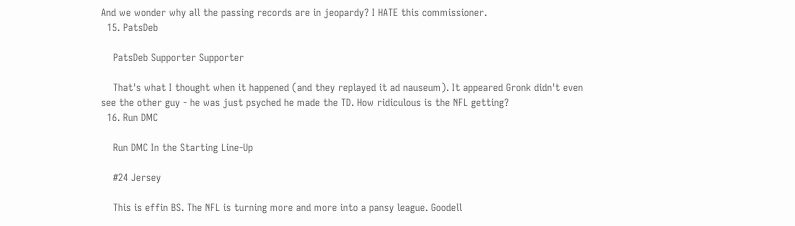And we wonder why all the passing records are in jeopardy? I HATE this commissioner.
  15. PatsDeb

    PatsDeb Supporter Supporter

    That's what I thought when it happened (and they replayed it ad nauseum). It appeared Gronk didn't even see the other guy - he was just psyched he made the TD. How ridiculous is the NFL getting?
  16. Run DMC

    Run DMC In the Starting Line-Up

    #24 Jersey

    This is effin BS. The NFL is turning more and more into a pansy league. Goodell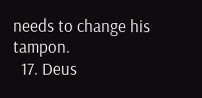needs to change his tampon.
  17. Deus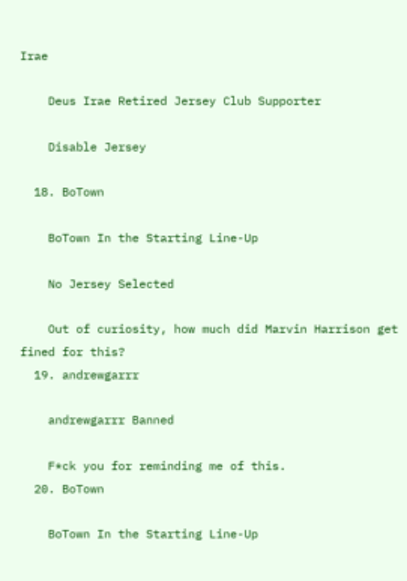Irae

    Deus Irae Retired Jersey Club Supporter

    Disable Jersey

  18. BoTown

    BoTown In the Starting Line-Up

    No Jersey Selected

    Out of curiosity, how much did Marvin Harrison get fined for this?
  19. andrewgarrr

    andrewgarrr Banned

    F*ck you for reminding me of this.
  20. BoTown

    BoTown In the Starting Line-Up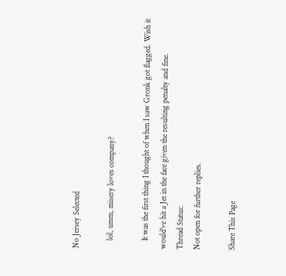No Jersey Selected

    lol, umm, misery loves company?

    It was the first thing I thought of when I saw Gronk got flagged. Wish it would've hit a Jet in the face given the resulting penalty and fine.
Thread Status:
Not open for further replies.

Share This Page